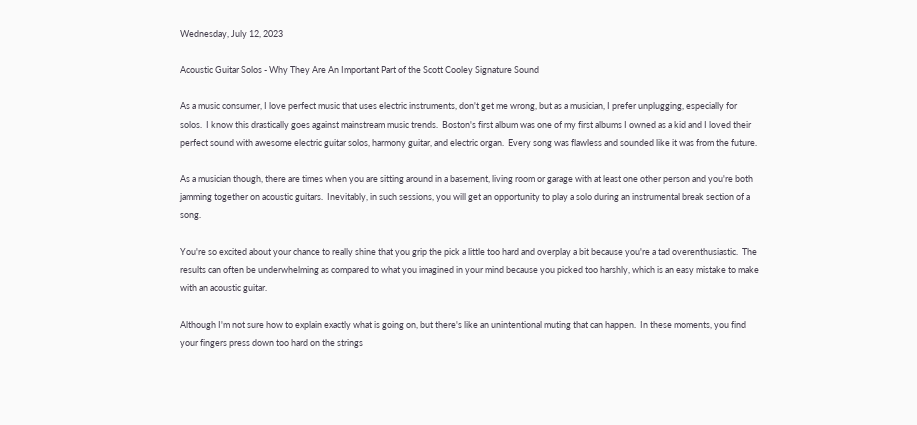Wednesday, July 12, 2023

Acoustic Guitar Solos - Why They Are An Important Part of the Scott Cooley Signature Sound

As a music consumer, I love perfect music that uses electric instruments, don't get me wrong, but as a musician, I prefer unplugging, especially for solos.  I know this drastically goes against mainstream music trends.  Boston's first album was one of my first albums I owned as a kid and I loved their perfect sound with awesome electric guitar solos, harmony guitar, and electric organ.  Every song was flawless and sounded like it was from the future.

As a musician though, there are times when you are sitting around in a basement, living room or garage with at least one other person and you're both jamming together on acoustic guitars.  Inevitably, in such sessions, you will get an opportunity to play a solo during an instrumental break section of a song.

You're so excited about your chance to really shine that you grip the pick a little too hard and overplay a bit because you're a tad overenthusiastic.  The results can often be underwhelming as compared to what you imagined in your mind because you picked too harshly, which is an easy mistake to make with an acoustic guitar.

Although I'm not sure how to explain exactly what is going on, but there's like an unintentional muting that can happen.  In these moments, you find your fingers press down too hard on the strings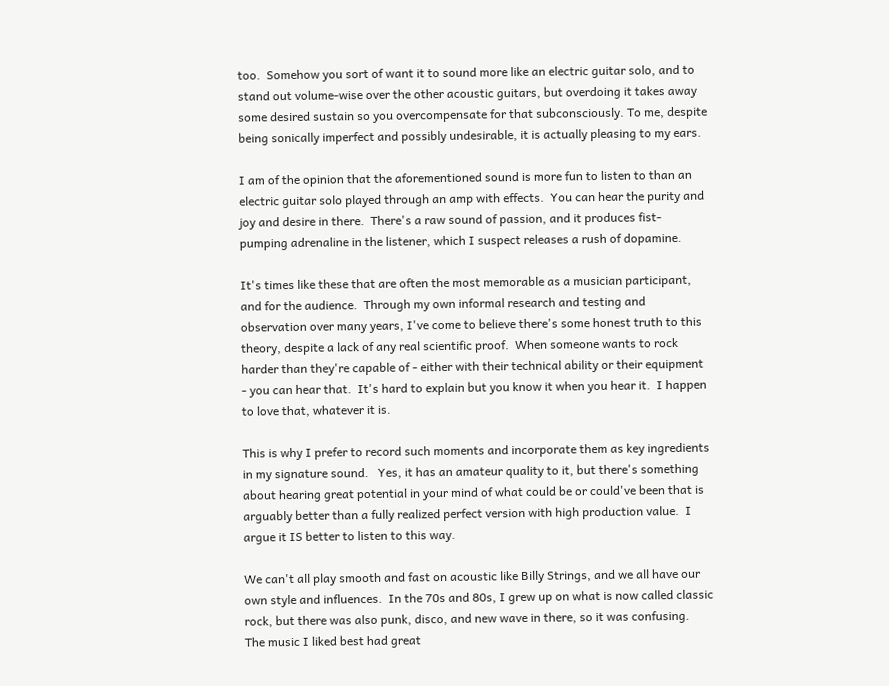too.  Somehow you sort of want it to sound more like an electric guitar solo, and to stand out volume-wise over the other acoustic guitars, but overdoing it takes away some desired sustain so you overcompensate for that subconsciously. To me, despite being sonically imperfect and possibly undesirable, it is actually pleasing to my ears.

I am of the opinion that the aforementioned sound is more fun to listen to than an electric guitar solo played through an amp with effects.  You can hear the purity and joy and desire in there.  There's a raw sound of passion, and it produces fist-pumping adrenaline in the listener, which I suspect releases a rush of dopamine.

It's times like these that are often the most memorable as a musician participant, and for the audience.  Through my own informal research and testing and observation over many years, I've come to believe there's some honest truth to this theory, despite a lack of any real scientific proof.  When someone wants to rock harder than they're capable of - either with their technical ability or their equipment - you can hear that.  It's hard to explain but you know it when you hear it.  I happen to love that, whatever it is.

This is why I prefer to record such moments and incorporate them as key ingredients in my signature sound.   Yes, it has an amateur quality to it, but there's something about hearing great potential in your mind of what could be or could've been that is arguably better than a fully realized perfect version with high production value.  I argue it IS better to listen to this way.

We can't all play smooth and fast on acoustic like Billy Strings, and we all have our own style and influences.  In the 70s and 80s, I grew up on what is now called classic rock, but there was also punk, disco, and new wave in there, so it was confusing.  The music I liked best had great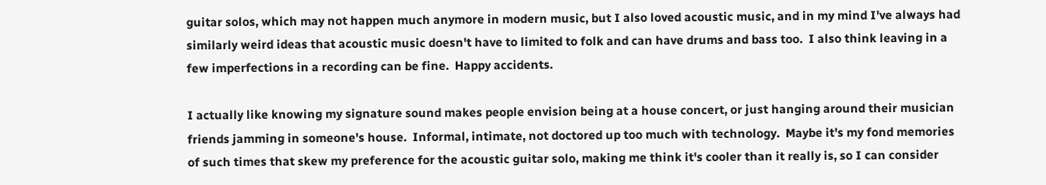guitar solos, which may not happen much anymore in modern music, but I also loved acoustic music, and in my mind I've always had similarly weird ideas that acoustic music doesn't have to limited to folk and can have drums and bass too.  I also think leaving in a few imperfections in a recording can be fine.  Happy accidents.

I actually like knowing my signature sound makes people envision being at a house concert, or just hanging around their musician friends jamming in someone's house.  Informal, intimate, not doctored up too much with technology.  Maybe it's my fond memories of such times that skew my preference for the acoustic guitar solo, making me think it's cooler than it really is, so I can consider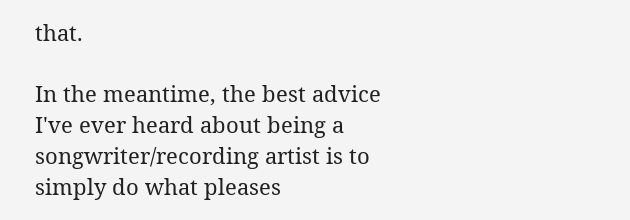that.

In the meantime, the best advice I've ever heard about being a songwriter/recording artist is to simply do what pleases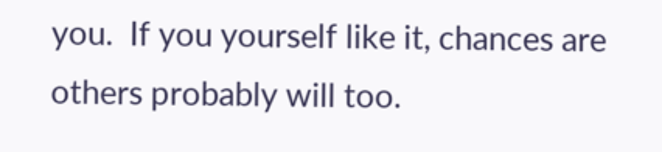you.  If you yourself like it, chances are others probably will too.